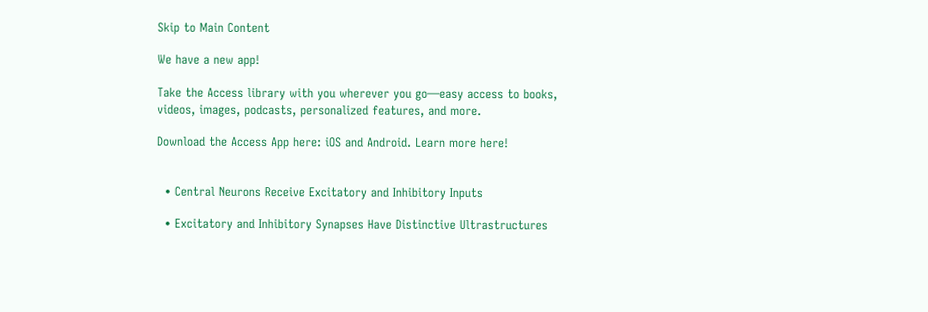Skip to Main Content

We have a new app!

Take the Access library with you wherever you go—easy access to books, videos, images, podcasts, personalized features, and more.

Download the Access App here: iOS and Android. Learn more here!


  • Central Neurons Receive Excitatory and Inhibitory Inputs

  • Excitatory and Inhibitory Synapses Have Distinctive Ultrastructures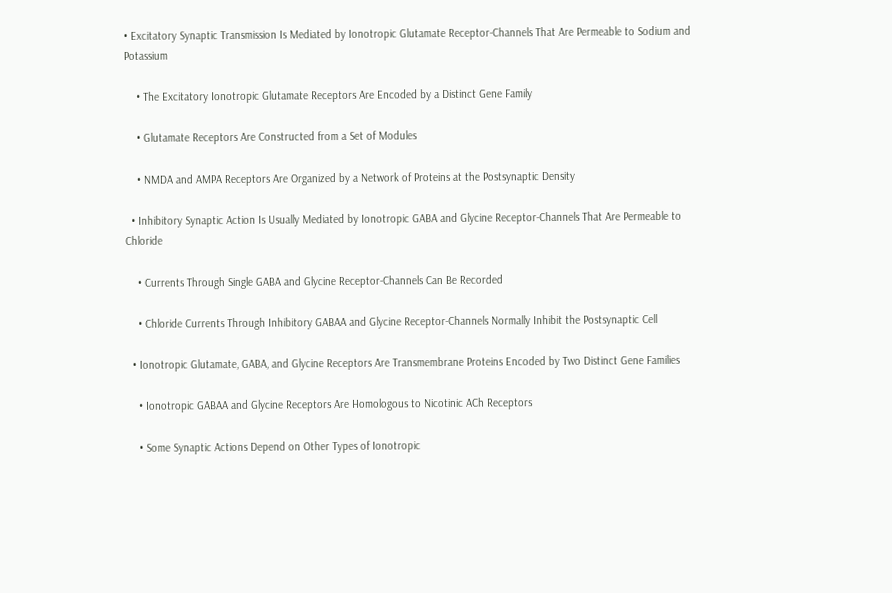• Excitatory Synaptic Transmission Is Mediated by Ionotropic Glutamate Receptor-Channels That Are Permeable to Sodium and Potassium

    • The Excitatory Ionotropic Glutamate Receptors Are Encoded by a Distinct Gene Family

    • Glutamate Receptors Are Constructed from a Set of Modules

    • NMDA and AMPA Receptors Are Organized by a Network of Proteins at the Postsynaptic Density

  • Inhibitory Synaptic Action Is Usually Mediated by Ionotropic GABA and Glycine Receptor-Channels That Are Permeable to Chloride

    • Currents Through Single GABA and Glycine Receptor-Channels Can Be Recorded

    • Chloride Currents Through Inhibitory GABAA and Glycine Receptor-Channels Normally Inhibit the Postsynaptic Cell

  • Ionotropic Glutamate, GABA, and Glycine Receptors Are Transmembrane Proteins Encoded by Two Distinct Gene Families

    • Ionotropic GABAA and Glycine Receptors Are Homologous to Nicotinic ACh Receptors

    • Some Synaptic Actions Depend on Other Types of Ionotropic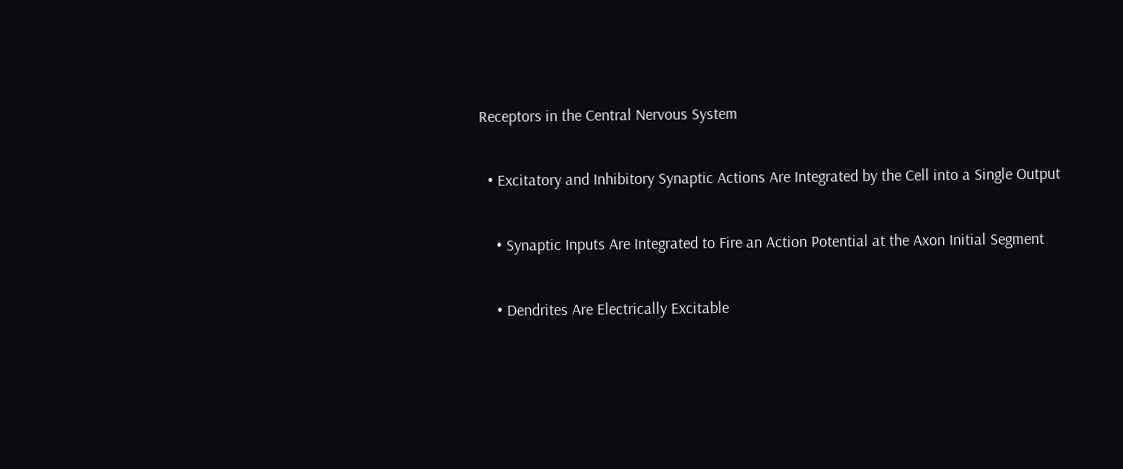Receptors in the Central Nervous System

  • Excitatory and Inhibitory Synaptic Actions Are Integrated by the Cell into a Single Output

    • Synaptic Inputs Are Integrated to Fire an Action Potential at the Axon Initial Segment

    • Dendrites Are Electrically Excitable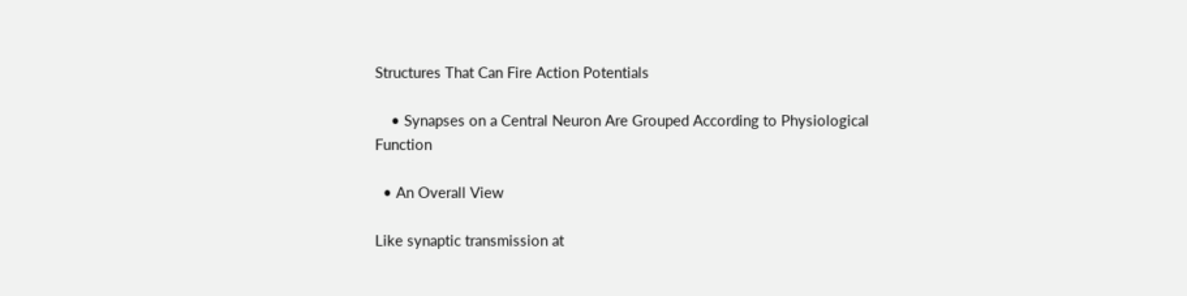Structures That Can Fire Action Potentials

    • Synapses on a Central Neuron Are Grouped According to Physiological Function

  • An Overall View

Like synaptic transmission at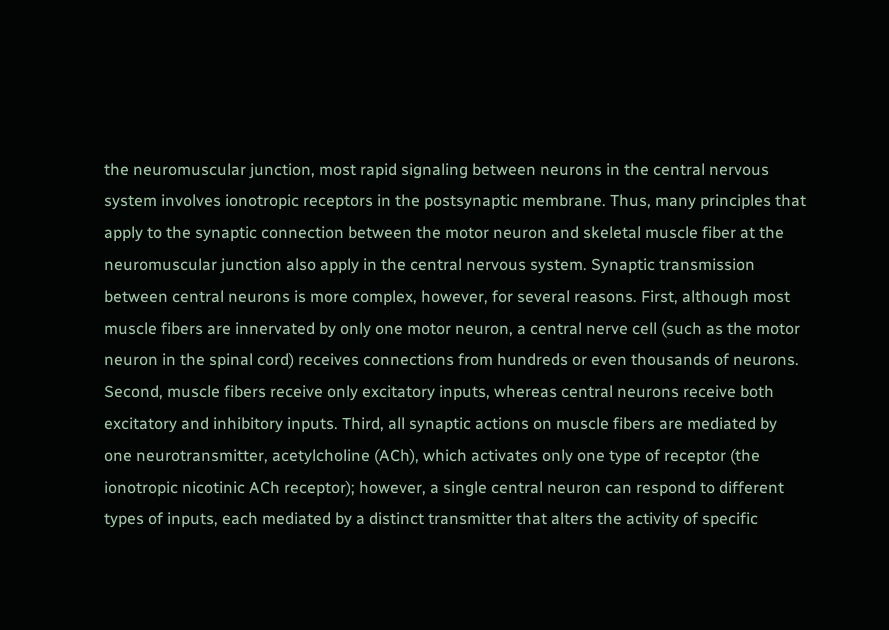the neuromuscular junction, most rapid signaling between neurons in the central nervous system involves ionotropic receptors in the postsynaptic membrane. Thus, many principles that apply to the synaptic connection between the motor neuron and skeletal muscle fiber at the neuromuscular junction also apply in the central nervous system. Synaptic transmission between central neurons is more complex, however, for several reasons. First, although most muscle fibers are innervated by only one motor neuron, a central nerve cell (such as the motor neuron in the spinal cord) receives connections from hundreds or even thousands of neurons. Second, muscle fibers receive only excitatory inputs, whereas central neurons receive both excitatory and inhibitory inputs. Third, all synaptic actions on muscle fibers are mediated by one neurotransmitter, acetylcholine (ACh), which activates only one type of receptor (the ionotropic nicotinic ACh receptor); however, a single central neuron can respond to different types of inputs, each mediated by a distinct transmitter that alters the activity of specific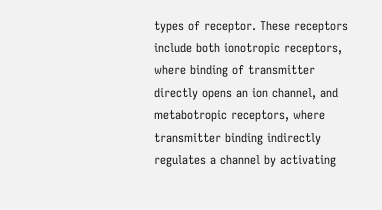types of receptor. These receptors include both ionotropic receptors, where binding of transmitter directly opens an ion channel, and metabotropic receptors, where transmitter binding indirectly regulates a channel by activating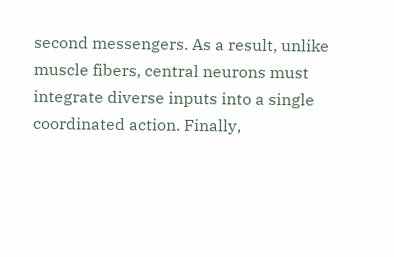second messengers. As a result, unlike muscle fibers, central neurons must integrate diverse inputs into a single coordinated action. Finally,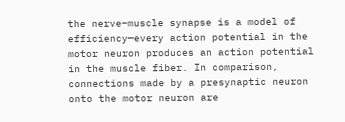the nerve–muscle synapse is a model of efficiency—every action potential in the motor neuron produces an action potential in the muscle fiber. In comparison, connections made by a presynaptic neuron onto the motor neuron are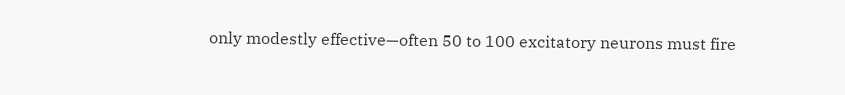only modestly effective—often 50 to 100 excitatory neurons must fire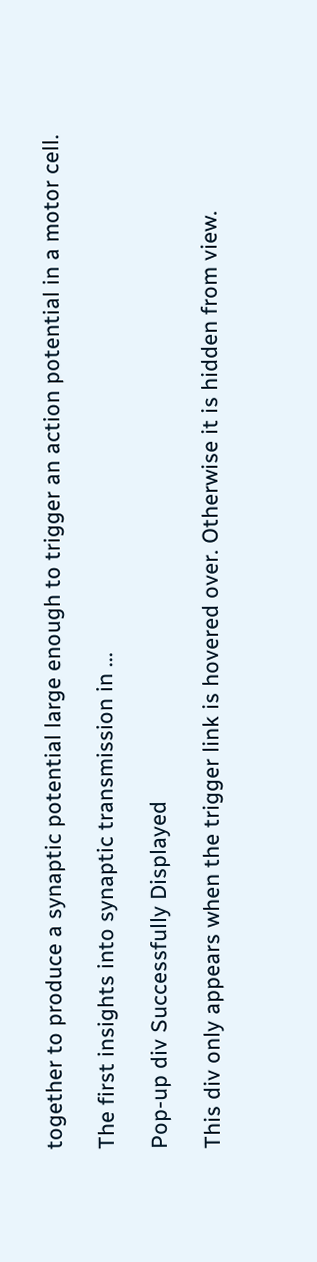together to produce a synaptic potential large enough to trigger an action potential in a motor cell.

The first insights into synaptic transmission in ...

Pop-up div Successfully Displayed

This div only appears when the trigger link is hovered over. Otherwise it is hidden from view.